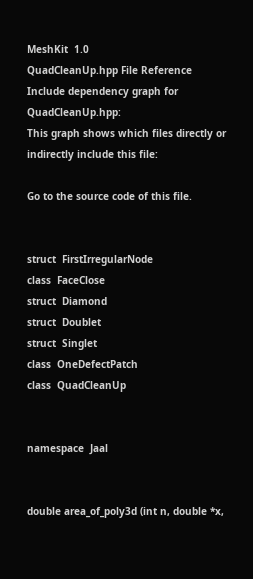MeshKit  1.0
QuadCleanUp.hpp File Reference
Include dependency graph for QuadCleanUp.hpp:
This graph shows which files directly or indirectly include this file:

Go to the source code of this file.


struct  FirstIrregularNode
class  FaceClose
struct  Diamond
struct  Doublet
struct  Singlet
class  OneDefectPatch
class  QuadCleanUp


namespace  Jaal


double area_of_poly3d (int n, double *x,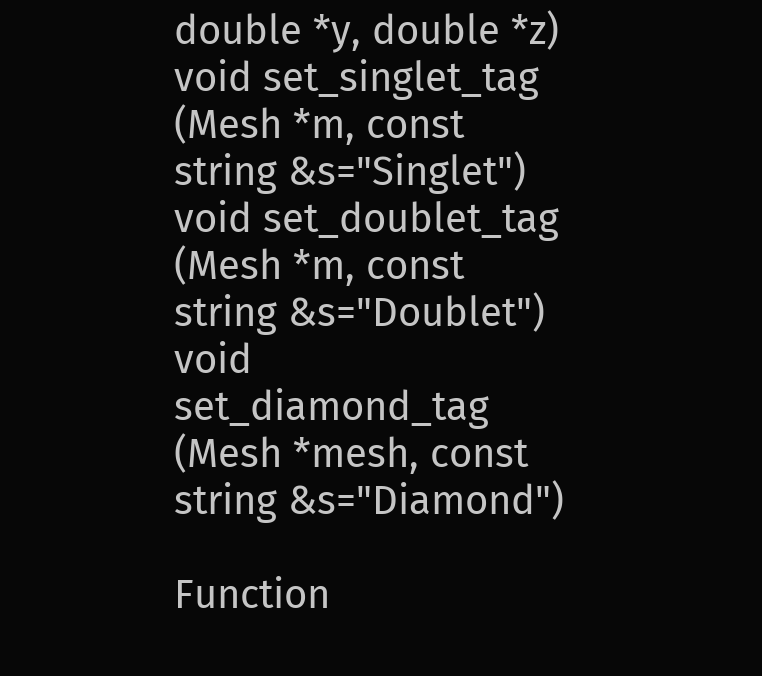double *y, double *z)
void set_singlet_tag (Mesh *m, const string &s="Singlet")
void set_doublet_tag (Mesh *m, const string &s="Doublet")
void set_diamond_tag (Mesh *mesh, const string &s="Diamond")

Function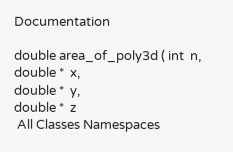Documentation

double area_of_poly3d ( int  n,
double *  x,
double *  y,
double *  z
 All Classes Namespaces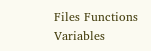Files Functions Variables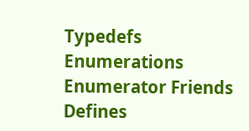Typedefs Enumerations Enumerator Friends Defines